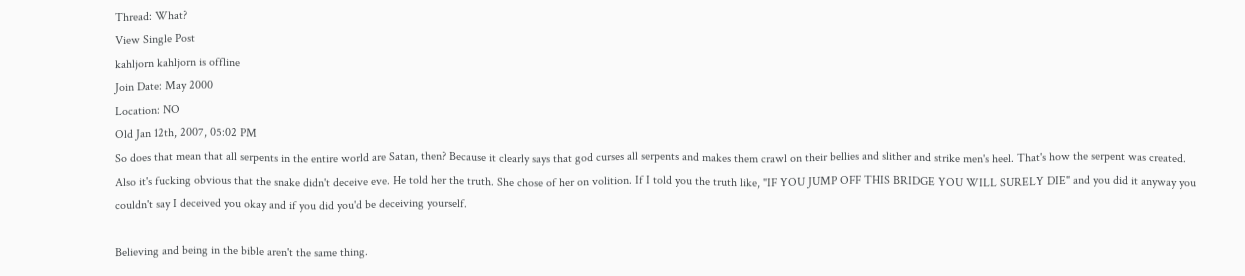Thread: What?
View Single Post
kahljorn kahljorn is offline
Join Date: May 2000
Location: NO
Old Jan 12th, 2007, 05:02 PM
So does that mean that all serpents in the entire world are Satan, then? Because it clearly says that god curses all serpents and makes them crawl on their bellies and slither and strike men's heel. That's how the serpent was created.
Also it's fucking obvious that the snake didn't deceive eve. He told her the truth. She chose of her on volition. If I told you the truth like, "IF YOU JUMP OFF THIS BRIDGE YOU WILL SURELY DIE" and you did it anyway you couldn't say I deceived you okay and if you did you'd be deceiving yourself.

Believing and being in the bible aren't the same thing.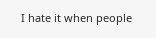I hate it when people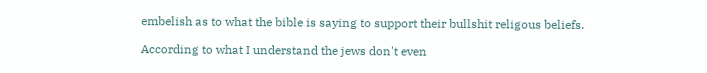embelish as to what the bible is saying to support their bullshit religous beliefs.

According to what I understand the jews don't even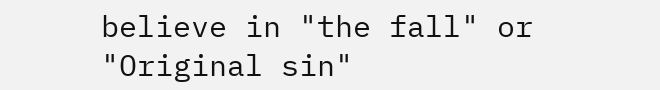believe in "the fall" or "Original sin"